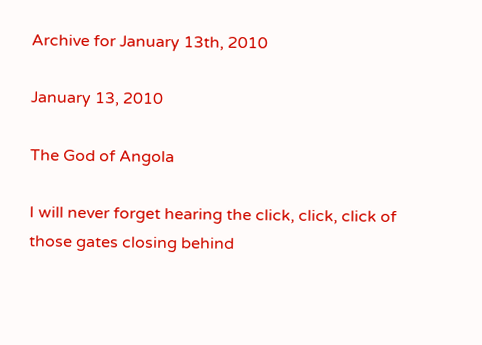Archive for January 13th, 2010

January 13, 2010

The God of Angola

I will never forget hearing the click, click, click of those gates closing behind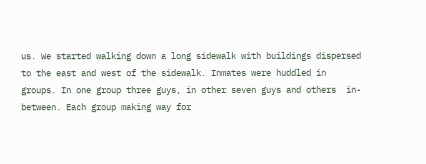us. We started walking down a long sidewalk with buildings dispersed to the east and west of the sidewalk. Inmates were huddled in groups. In one group three guys, in other seven guys and others  in-between. Each group making way for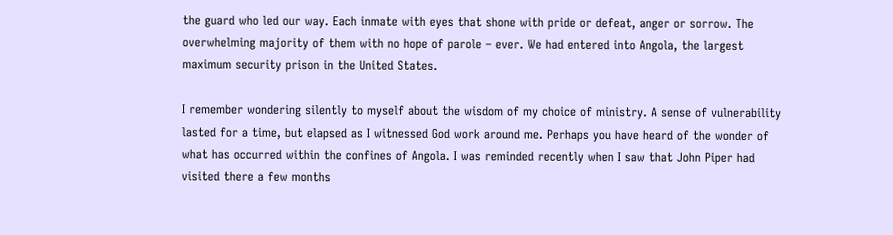the guard who led our way. Each inmate with eyes that shone with pride or defeat, anger or sorrow. The overwhelming majority of them with no hope of parole – ever. We had entered into Angola, the largest maximum security prison in the United States.

I remember wondering silently to myself about the wisdom of my choice of ministry. A sense of vulnerability lasted for a time, but elapsed as I witnessed God work around me. Perhaps you have heard of the wonder of what has occurred within the confines of Angola. I was reminded recently when I saw that John Piper had visited there a few months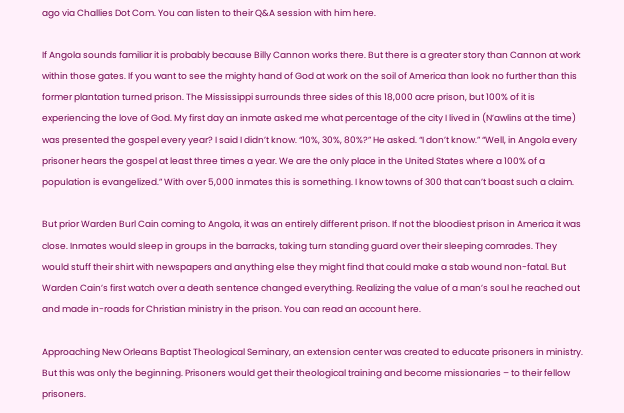ago via Challies Dot Com. You can listen to their Q&A session with him here.

If Angola sounds familiar it is probably because Billy Cannon works there. But there is a greater story than Cannon at work within those gates. If you want to see the mighty hand of God at work on the soil of America than look no further than this former plantation turned prison. The Mississippi surrounds three sides of this 18,000 acre prison, but 100% of it is experiencing the love of God. My first day an inmate asked me what percentage of the city I lived in (N’awlins at the time) was presented the gospel every year? I said I didn’t know. “10%, 30%, 80%?” He asked. “I don’t know.” “Well, in Angola every prisoner hears the gospel at least three times a year. We are the only place in the United States where a 100% of a population is evangelized.” With over 5,000 inmates this is something. I know towns of 300 that can’t boast such a claim.

But prior Warden Burl Cain coming to Angola, it was an entirely different prison. If not the bloodiest prison in America it was close. Inmates would sleep in groups in the barracks, taking turn standing guard over their sleeping comrades. They would stuff their shirt with newspapers and anything else they might find that could make a stab wound non-fatal. But Warden Cain’s first watch over a death sentence changed everything. Realizing the value of a man’s soul he reached out and made in-roads for Christian ministry in the prison. You can read an account here.

Approaching New Orleans Baptist Theological Seminary, an extension center was created to educate prisoners in ministry. But this was only the beginning. Prisoners would get their theological training and become missionaries – to their fellow prisoners.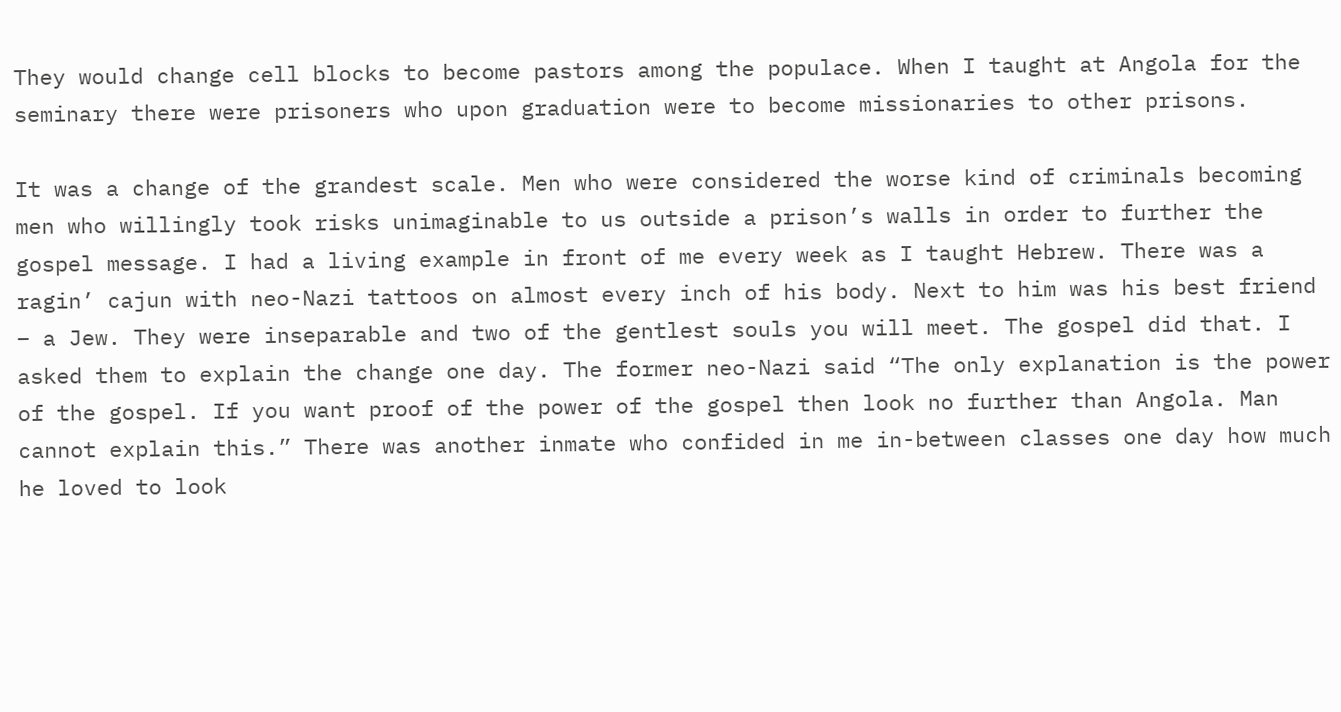They would change cell blocks to become pastors among the populace. When I taught at Angola for the seminary there were prisoners who upon graduation were to become missionaries to other prisons.

It was a change of the grandest scale. Men who were considered the worse kind of criminals becoming men who willingly took risks unimaginable to us outside a prison’s walls in order to further the gospel message. I had a living example in front of me every week as I taught Hebrew. There was a ragin’ cajun with neo-Nazi tattoos on almost every inch of his body. Next to him was his best friend – a Jew. They were inseparable and two of the gentlest souls you will meet. The gospel did that. I asked them to explain the change one day. The former neo-Nazi said “The only explanation is the power of the gospel. If you want proof of the power of the gospel then look no further than Angola. Man cannot explain this.” There was another inmate who confided in me in-between classes one day how much he loved to look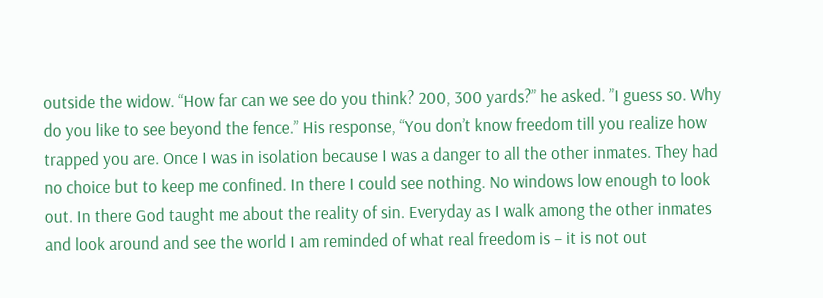outside the widow. “How far can we see do you think? 200, 300 yards?” he asked. ”I guess so. Why do you like to see beyond the fence.” His response, “You don’t know freedom till you realize how trapped you are. Once I was in isolation because I was a danger to all the other inmates. They had no choice but to keep me confined. In there I could see nothing. No windows low enough to look out. In there God taught me about the reality of sin. Everyday as I walk among the other inmates and look around and see the world I am reminded of what real freedom is – it is not out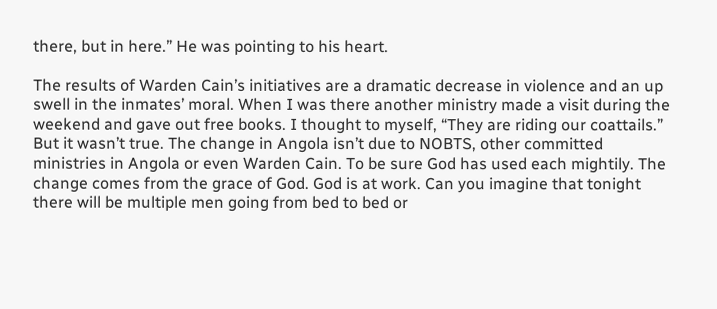there, but in here.” He was pointing to his heart.

The results of Warden Cain’s initiatives are a dramatic decrease in violence and an up swell in the inmates’ moral. When I was there another ministry made a visit during the weekend and gave out free books. I thought to myself, “They are riding our coattails.” But it wasn’t true. The change in Angola isn’t due to NOBTS, other committed ministries in Angola or even Warden Cain. To be sure God has used each mightily. The change comes from the grace of God. God is at work. Can you imagine that tonight there will be multiple men going from bed to bed or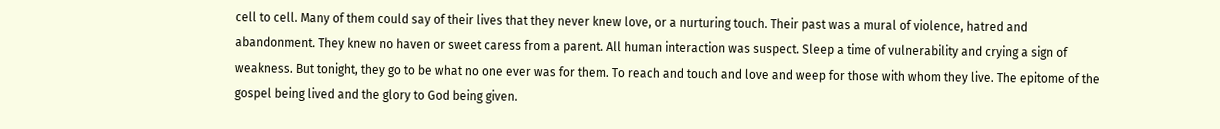cell to cell. Many of them could say of their lives that they never knew love, or a nurturing touch. Their past was a mural of violence, hatred and abandonment. They knew no haven or sweet caress from a parent. All human interaction was suspect. Sleep a time of vulnerability and crying a sign of weakness. But tonight, they go to be what no one ever was for them. To reach and touch and love and weep for those with whom they live. The epitome of the gospel being lived and the glory to God being given.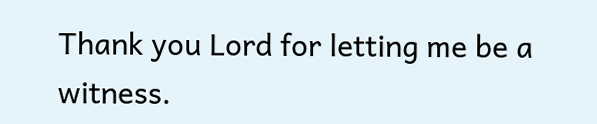Thank you Lord for letting me be a witness.